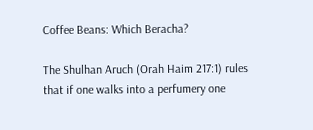Coffee Beans: Which Beracha?

The Shulhan Aruch (Orah Haim 217:1) rules that if one walks into a perfumery one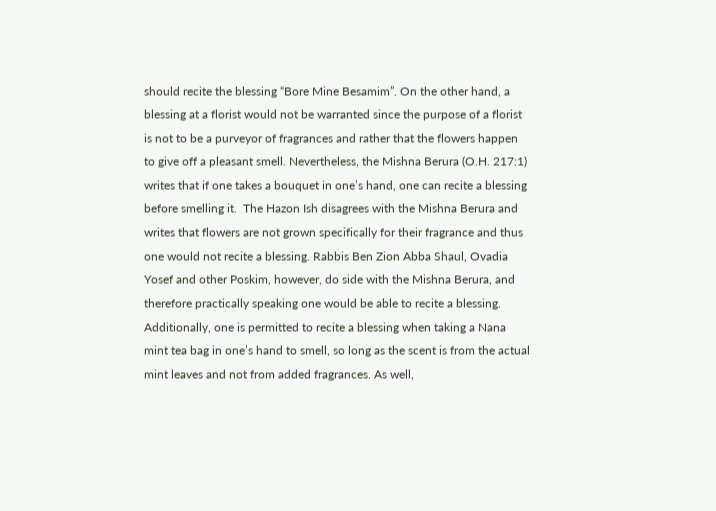should recite the blessing “Bore Mine Besamim”. On the other hand, a blessing at a florist would not be warranted since the purpose of a florist is not to be a purveyor of fragrances and rather that the flowers happen to give off a pleasant smell. Nevertheless, the Mishna Berura (O.H. 217:1) writes that if one takes a bouquet in one’s hand, one can recite a blessing before smelling it.  The Hazon Ish disagrees with the Mishna Berura and writes that flowers are not grown specifically for their fragrance and thus one would not recite a blessing. Rabbis Ben Zion Abba Shaul, Ovadia Yosef and other Poskim, however, do side with the Mishna Berura, and therefore practically speaking one would be able to recite a blessing. Additionally, one is permitted to recite a blessing when taking a Nana mint tea bag in one’s hand to smell, so long as the scent is from the actual mint leaves and not from added fragrances. As well,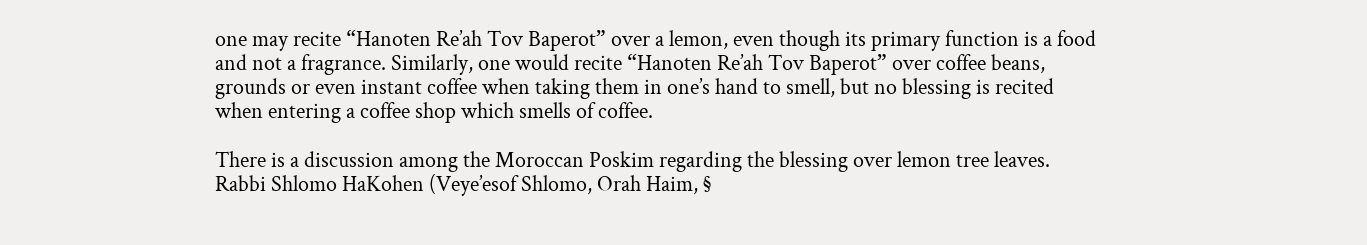one may recite “Hanoten Re’ah Tov Baperot” over a lemon, even though its primary function is a food and not a fragrance. Similarly, one would recite “Hanoten Re’ah Tov Baperot” over coffee beans, grounds or even instant coffee when taking them in one’s hand to smell, but no blessing is recited when entering a coffee shop which smells of coffee.

There is a discussion among the Moroccan Poskim regarding the blessing over lemon tree leaves. Rabbi Shlomo HaKohen (Veye’esof Shlomo, Orah Haim, §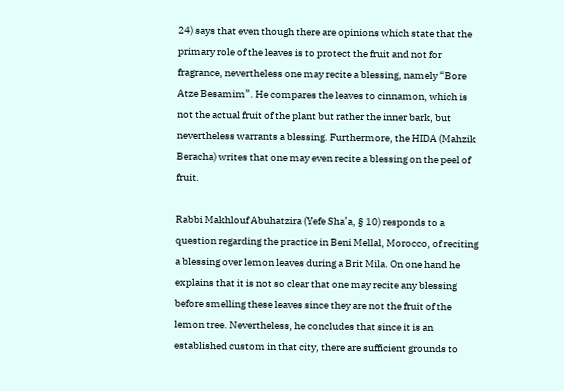24) says that even though there are opinions which state that the primary role of the leaves is to protect the fruit and not for fragrance, nevertheless one may recite a blessing, namely “Bore Atze Besamim”. He compares the leaves to cinnamon, which is not the actual fruit of the plant but rather the inner bark, but nevertheless warrants a blessing. Furthermore, the HIDA (Mahzik Beracha) writes that one may even recite a blessing on the peel of fruit.

Rabbi Makhlouf Abuhatzira (Yefe Sha’a, § 10) responds to a question regarding the practice in Beni Mellal, Morocco, of reciting a blessing over lemon leaves during a Brit Mila. On one hand he explains that it is not so clear that one may recite any blessing before smelling these leaves since they are not the fruit of the lemon tree. Nevertheless, he concludes that since it is an established custom in that city, there are sufficient grounds to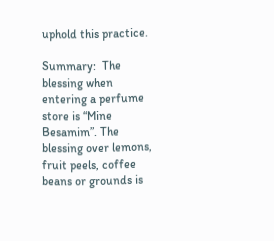uphold this practice.

Summary:  The blessing when entering a perfume store is “Mine Besamim”. The blessing over lemons, fruit peels, coffee beans or grounds is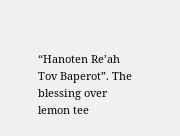“Hanoten Re’ah Tov Baperot”. The blessing over lemon tee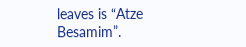leaves is “Atze Besamim”.